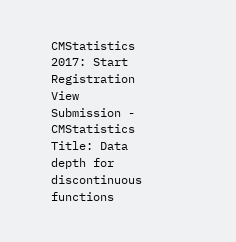CMStatistics 2017: Start Registration
View Submission - CMStatistics
Title: Data depth for discontinuous functions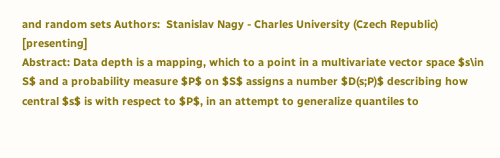and random sets Authors:  Stanislav Nagy - Charles University (Czech Republic) [presenting]
Abstract: Data depth is a mapping, which to a point in a multivariate vector space $s\in S$ and a probability measure $P$ on $S$ assigns a number $D(s;P)$ describing how central $s$ is with respect to $P$, in an attempt to generalize quantiles to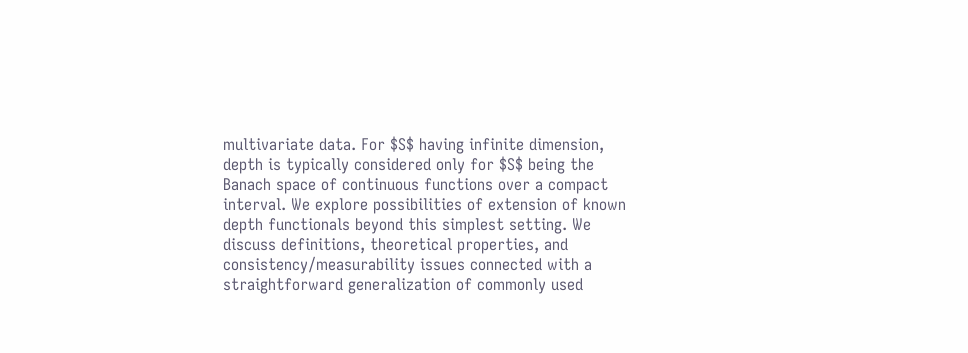multivariate data. For $S$ having infinite dimension, depth is typically considered only for $S$ being the Banach space of continuous functions over a compact interval. We explore possibilities of extension of known depth functionals beyond this simplest setting. We discuss definitions, theoretical properties, and consistency/measurability issues connected with a straightforward generalization of commonly used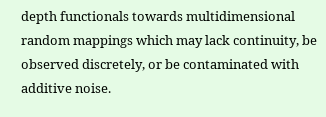depth functionals towards multidimensional random mappings which may lack continuity, be observed discretely, or be contaminated with additive noise.